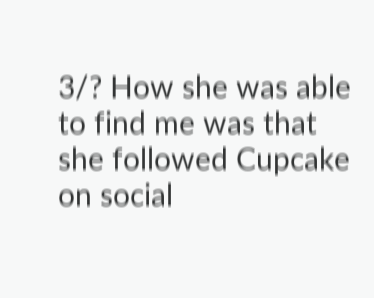3/? How she was able to find me was that she followed Cupcake on social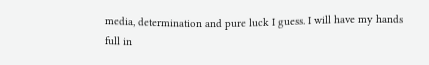media, determination and pure luck I guess. I will have my hands full in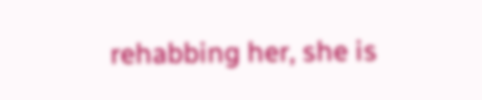rehabbing her, she is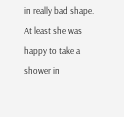in really bad shape. At least she was happy to take a shower in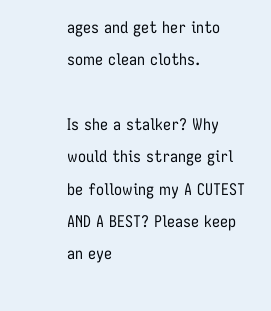ages and get her into some clean cloths.

Is she a stalker? Why would this strange girl be following my A CUTEST AND A BEST? Please keep an eye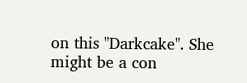on this "Darkcake". She might be a con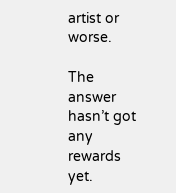artist or worse.

The answer hasn’t got any rewards yet.